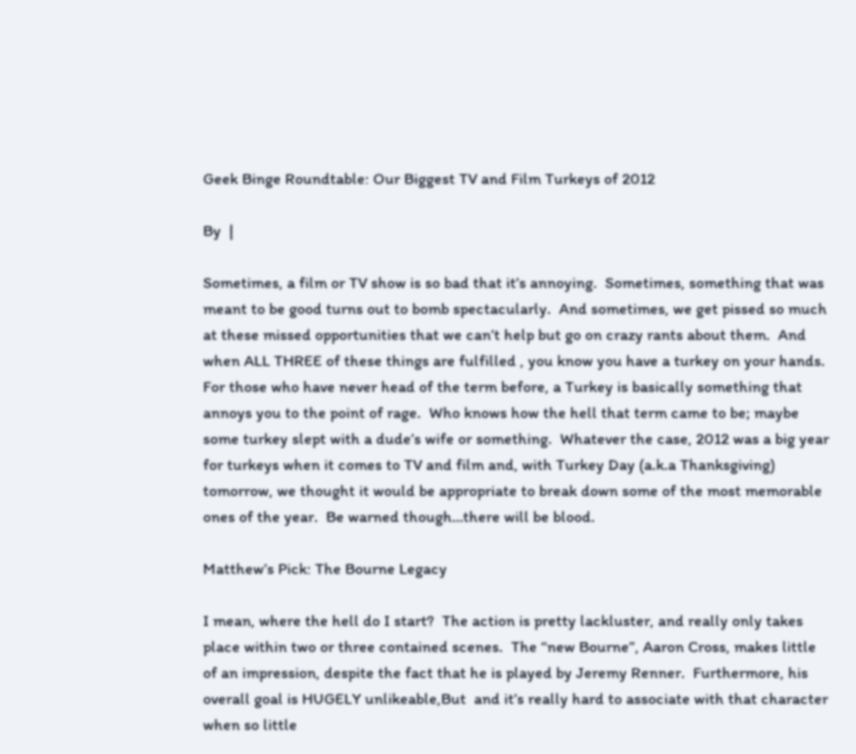Geek Binge Roundtable: Our Biggest TV and Film Turkeys of 2012

By  |

Sometimes, a film or TV show is so bad that it’s annoying.  Sometimes, something that was meant to be good turns out to bomb spectacularly.  And sometimes, we get pissed so much at these missed opportunities that we can’t help but go on crazy rants about them.  And when ALL THREE of these things are fulfilled , you know you have a turkey on your hands.   For those who have never head of the term before, a Turkey is basically something that annoys you to the point of rage.  Who knows how the hell that term came to be; maybe some turkey slept with a dude’s wife or something.  Whatever the case, 2012 was a big year for turkeys when it comes to TV and film and, with Turkey Day (a.k.a Thanksgiving) tomorrow, we thought it would be appropriate to break down some of the most memorable ones of the year.  Be warned though…there will be blood.

Matthew’s Pick: The Bourne Legacy

I mean, where the hell do I start?  The action is pretty lackluster, and really only takes place within two or three contained scenes.  The “new Bourne”, Aaron Cross, makes little of an impression, despite the fact that he is played by Jeremy Renner.  Furthermore, his overall goal is HUGELY unlikeable,But  and it’s really hard to associate with that character when so little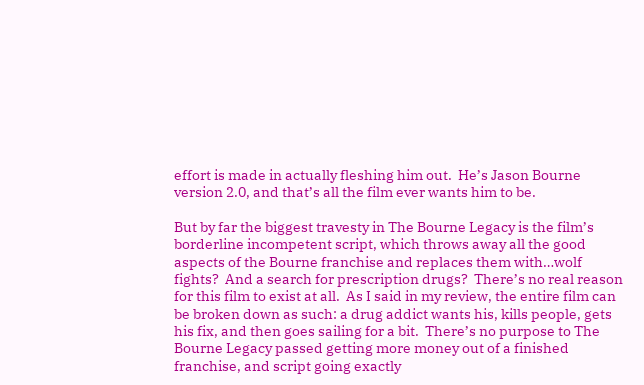effort is made in actually fleshing him out.  He’s Jason Bourne version 2.0, and that’s all the film ever wants him to be.

But by far the biggest travesty in The Bourne Legacy is the film’s borderline incompetent script, which throws away all the good aspects of the Bourne franchise and replaces them with…wolf fights?  And a search for prescription drugs?  There’s no real reason for this film to exist at all.  As I said in my review, the entire film can be broken down as such: a drug addict wants his, kills people, gets his fix, and then goes sailing for a bit.  There’s no purpose to The Bourne Legacy passed getting more money out of a finished franchise, and script going exactly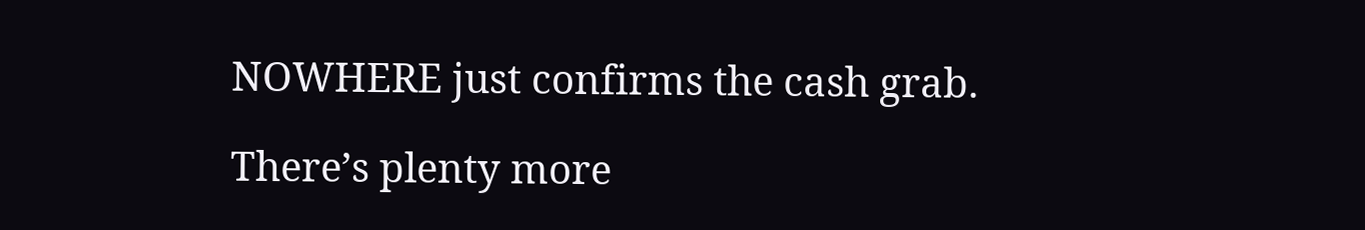NOWHERE just confirms the cash grab.

There’s plenty more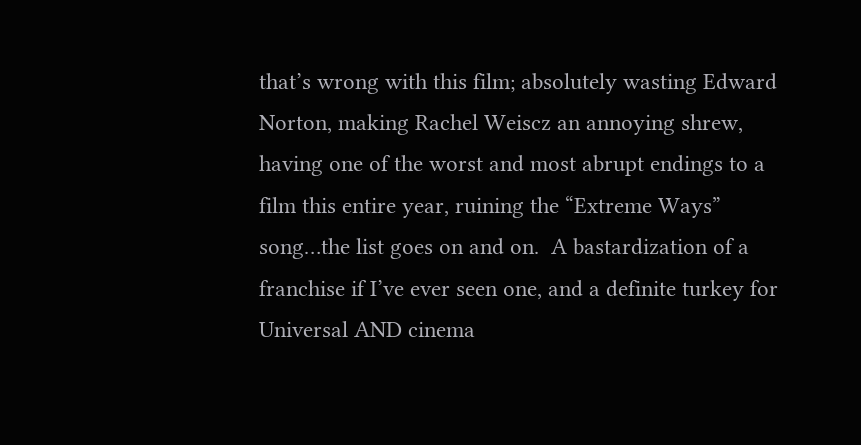that’s wrong with this film; absolutely wasting Edward Norton, making Rachel Weiscz an annoying shrew, having one of the worst and most abrupt endings to a film this entire year, ruining the “Extreme Ways” song…the list goes on and on.  A bastardization of a franchise if I’ve ever seen one, and a definite turkey for Universal AND cinema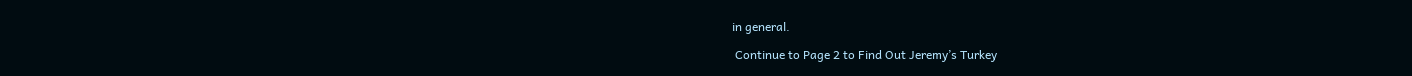in general.

 Continue to Page 2 to Find Out Jeremy’s Turkey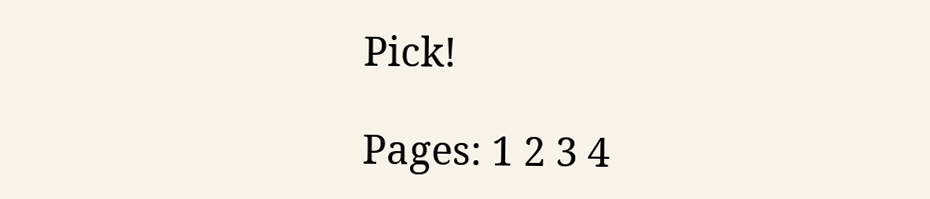Pick!

Pages: 1 2 3 4